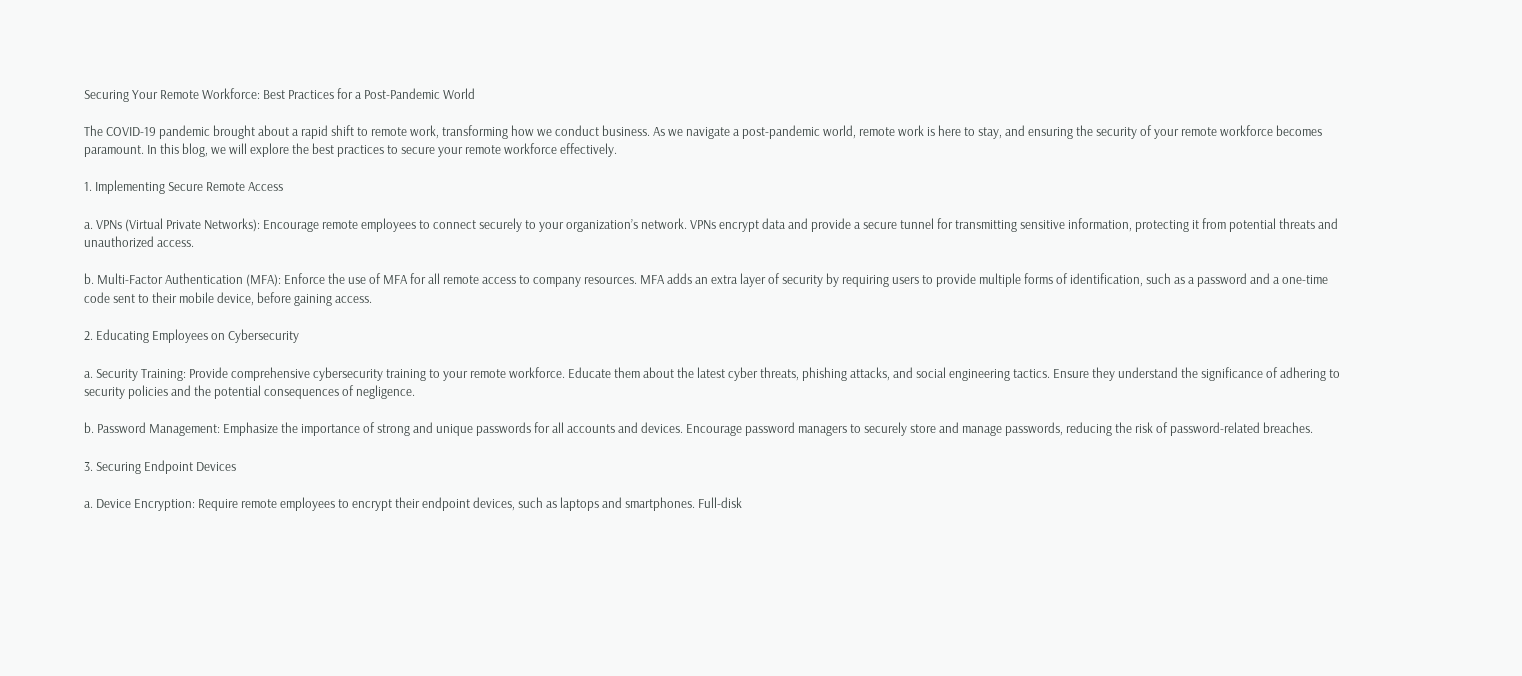Securing Your Remote Workforce: Best Practices for a Post-Pandemic World

The COVID-19 pandemic brought about a rapid shift to remote work, transforming how we conduct business. As we navigate a post-pandemic world, remote work is here to stay, and ensuring the security of your remote workforce becomes paramount. In this blog, we will explore the best practices to secure your remote workforce effectively.

1. Implementing Secure Remote Access

a. VPNs (Virtual Private Networks): Encourage remote employees to connect securely to your organization’s network. VPNs encrypt data and provide a secure tunnel for transmitting sensitive information, protecting it from potential threats and unauthorized access.

b. Multi-Factor Authentication (MFA): Enforce the use of MFA for all remote access to company resources. MFA adds an extra layer of security by requiring users to provide multiple forms of identification, such as a password and a one-time code sent to their mobile device, before gaining access.

2. Educating Employees on Cybersecurity

a. Security Training: Provide comprehensive cybersecurity training to your remote workforce. Educate them about the latest cyber threats, phishing attacks, and social engineering tactics. Ensure they understand the significance of adhering to security policies and the potential consequences of negligence.

b. Password Management: Emphasize the importance of strong and unique passwords for all accounts and devices. Encourage password managers to securely store and manage passwords, reducing the risk of password-related breaches.

3. Securing Endpoint Devices

a. Device Encryption: Require remote employees to encrypt their endpoint devices, such as laptops and smartphones. Full-disk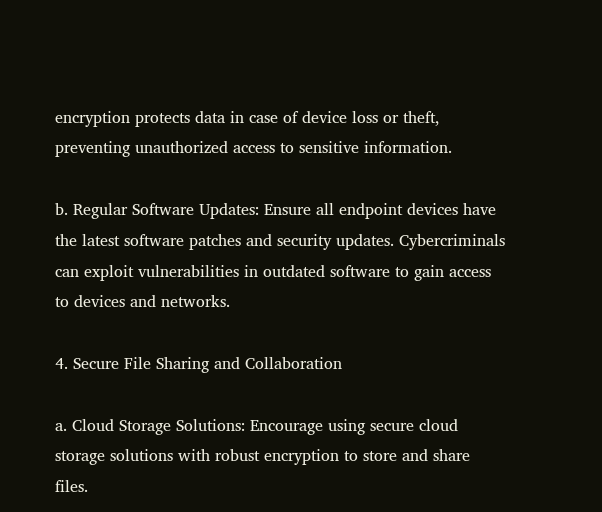encryption protects data in case of device loss or theft, preventing unauthorized access to sensitive information.

b. Regular Software Updates: Ensure all endpoint devices have the latest software patches and security updates. Cybercriminals can exploit vulnerabilities in outdated software to gain access to devices and networks.

4. Secure File Sharing and Collaboration

a. Cloud Storage Solutions: Encourage using secure cloud storage solutions with robust encryption to store and share files.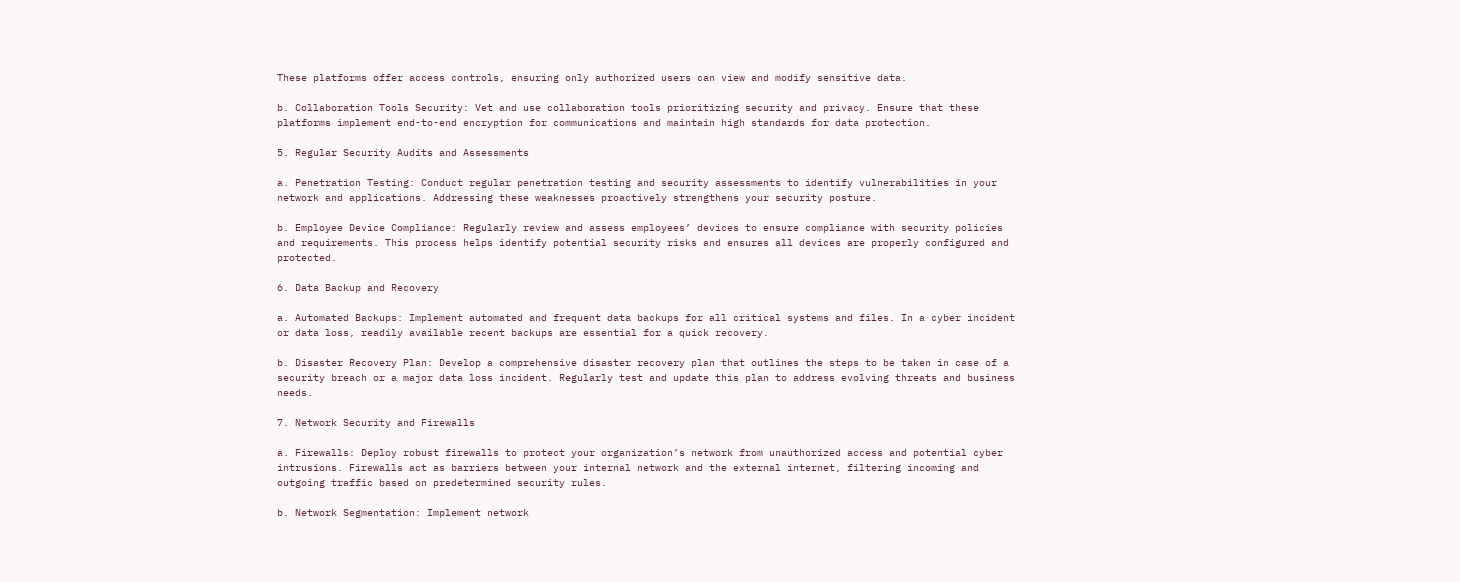These platforms offer access controls, ensuring only authorized users can view and modify sensitive data.

b. Collaboration Tools Security: Vet and use collaboration tools prioritizing security and privacy. Ensure that these platforms implement end-to-end encryption for communications and maintain high standards for data protection.

5. Regular Security Audits and Assessments

a. Penetration Testing: Conduct regular penetration testing and security assessments to identify vulnerabilities in your network and applications. Addressing these weaknesses proactively strengthens your security posture.

b. Employee Device Compliance: Regularly review and assess employees’ devices to ensure compliance with security policies and requirements. This process helps identify potential security risks and ensures all devices are properly configured and protected.

6. Data Backup and Recovery

a. Automated Backups: Implement automated and frequent data backups for all critical systems and files. In a cyber incident or data loss, readily available recent backups are essential for a quick recovery.

b. Disaster Recovery Plan: Develop a comprehensive disaster recovery plan that outlines the steps to be taken in case of a security breach or a major data loss incident. Regularly test and update this plan to address evolving threats and business needs.

7. Network Security and Firewalls

a. Firewalls: Deploy robust firewalls to protect your organization’s network from unauthorized access and potential cyber intrusions. Firewalls act as barriers between your internal network and the external internet, filtering incoming and outgoing traffic based on predetermined security rules.

b. Network Segmentation: Implement network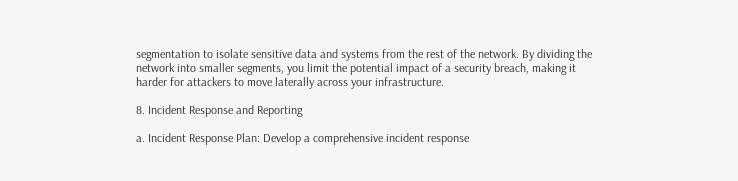segmentation to isolate sensitive data and systems from the rest of the network. By dividing the network into smaller segments, you limit the potential impact of a security breach, making it harder for attackers to move laterally across your infrastructure.

8. Incident Response and Reporting

a. Incident Response Plan: Develop a comprehensive incident response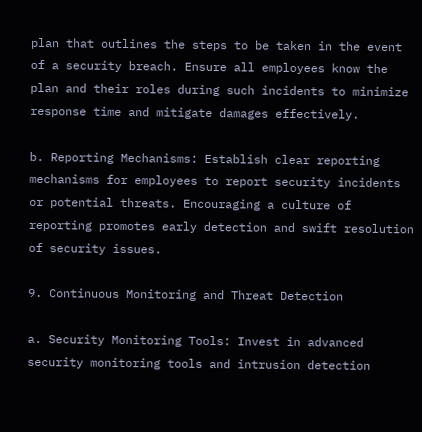plan that outlines the steps to be taken in the event of a security breach. Ensure all employees know the plan and their roles during such incidents to minimize response time and mitigate damages effectively.

b. Reporting Mechanisms: Establish clear reporting mechanisms for employees to report security incidents or potential threats. Encouraging a culture of reporting promotes early detection and swift resolution of security issues.

9. Continuous Monitoring and Threat Detection

a. Security Monitoring Tools: Invest in advanced security monitoring tools and intrusion detection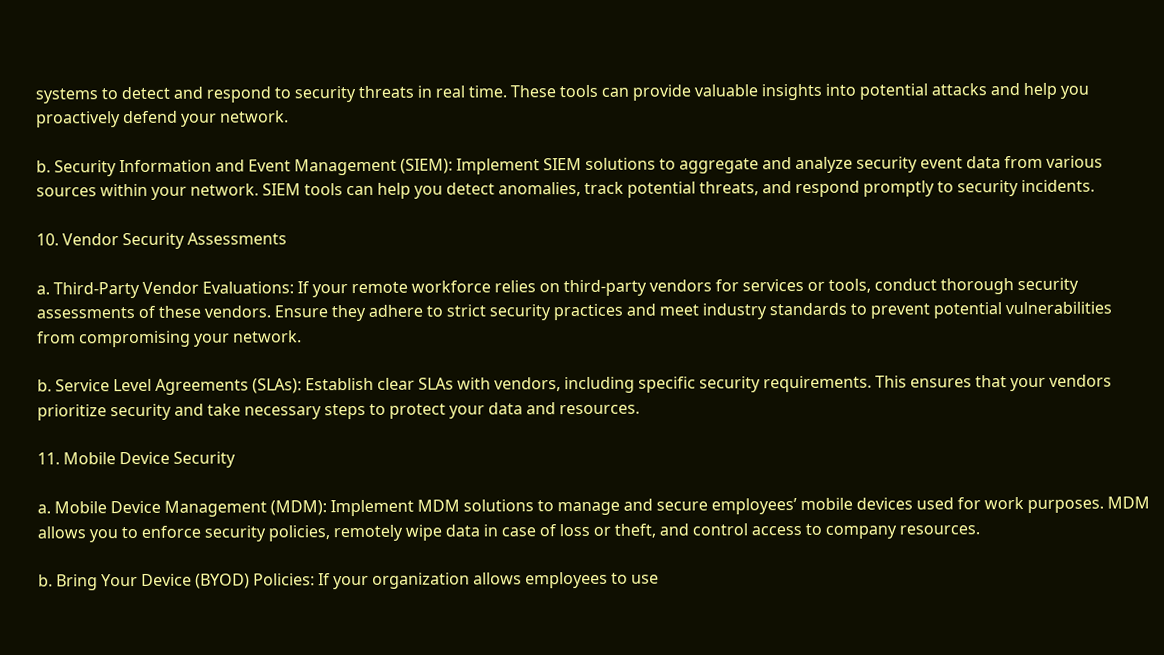systems to detect and respond to security threats in real time. These tools can provide valuable insights into potential attacks and help you proactively defend your network.

b. Security Information and Event Management (SIEM): Implement SIEM solutions to aggregate and analyze security event data from various sources within your network. SIEM tools can help you detect anomalies, track potential threats, and respond promptly to security incidents.

10. Vendor Security Assessments

a. Third-Party Vendor Evaluations: If your remote workforce relies on third-party vendors for services or tools, conduct thorough security assessments of these vendors. Ensure they adhere to strict security practices and meet industry standards to prevent potential vulnerabilities from compromising your network.

b. Service Level Agreements (SLAs): Establish clear SLAs with vendors, including specific security requirements. This ensures that your vendors prioritize security and take necessary steps to protect your data and resources.

11. Mobile Device Security

a. Mobile Device Management (MDM): Implement MDM solutions to manage and secure employees’ mobile devices used for work purposes. MDM allows you to enforce security policies, remotely wipe data in case of loss or theft, and control access to company resources.

b. Bring Your Device (BYOD) Policies: If your organization allows employees to use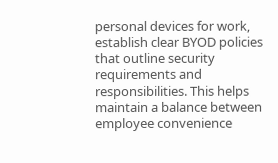personal devices for work, establish clear BYOD policies that outline security requirements and responsibilities. This helps maintain a balance between employee convenience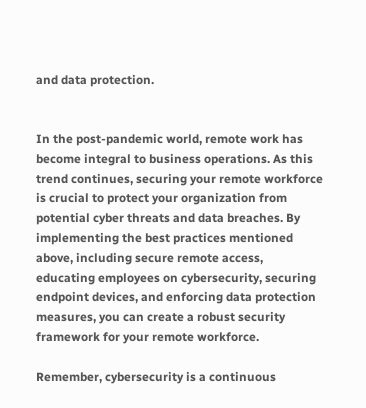and data protection.


In the post-pandemic world, remote work has become integral to business operations. As this trend continues, securing your remote workforce is crucial to protect your organization from potential cyber threats and data breaches. By implementing the best practices mentioned above, including secure remote access, educating employees on cybersecurity, securing endpoint devices, and enforcing data protection measures, you can create a robust security framework for your remote workforce.

Remember, cybersecurity is a continuous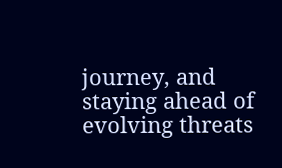journey, and staying ahead of evolving threats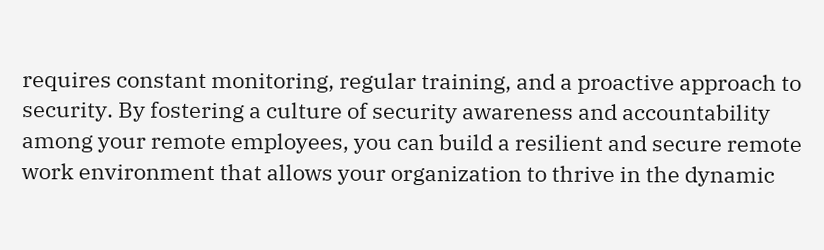requires constant monitoring, regular training, and a proactive approach to security. By fostering a culture of security awareness and accountability among your remote employees, you can build a resilient and secure remote work environment that allows your organization to thrive in the dynamic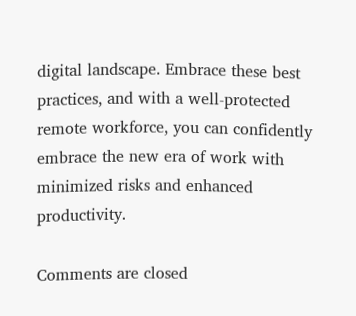digital landscape. Embrace these best practices, and with a well-protected remote workforce, you can confidently embrace the new era of work with minimized risks and enhanced productivity.

Comments are closed